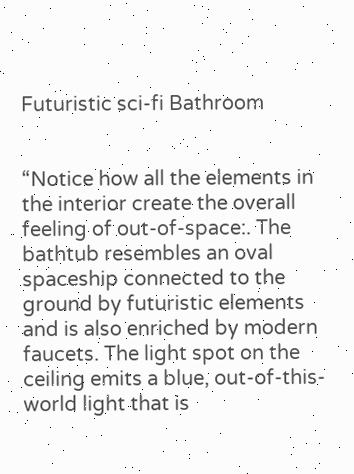Futuristic sci-fi Bathroom


“Notice how all the elements in the interior create the overall feeling of out-of-space:. The bathtub resembles an oval spaceship connected to the ground by futuristic elements and is also enriched by modern faucets. The light spot on the ceiling emits a blue, out-of-this-world light that is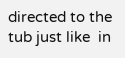directed to the tub just like  in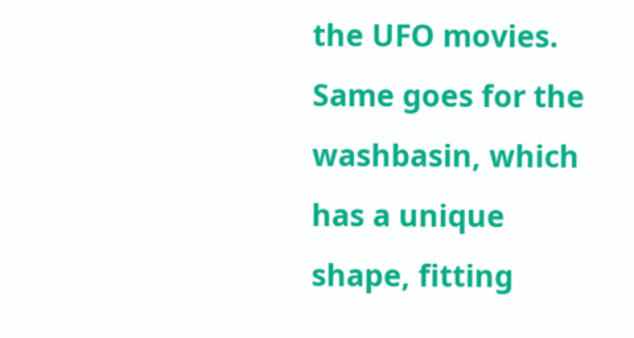the UFO movies. Same goes for the washbasin, which has a unique shape, fitting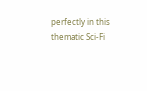perfectly in this thematic Sci-Fi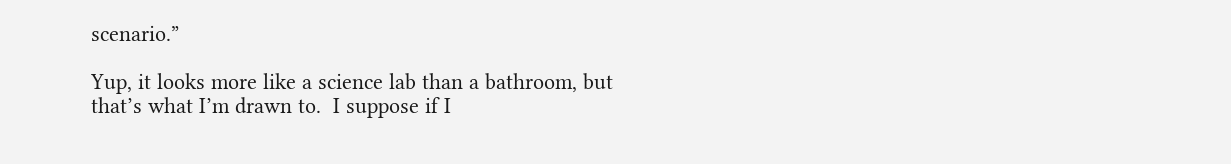scenario.”

Yup, it looks more like a science lab than a bathroom, but that’s what I’m drawn to.  I suppose if I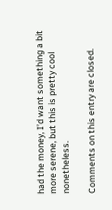had the money, I’d want something a bit more serene, but this is pretty cool nonetheless.

Comments on this entry are closed.